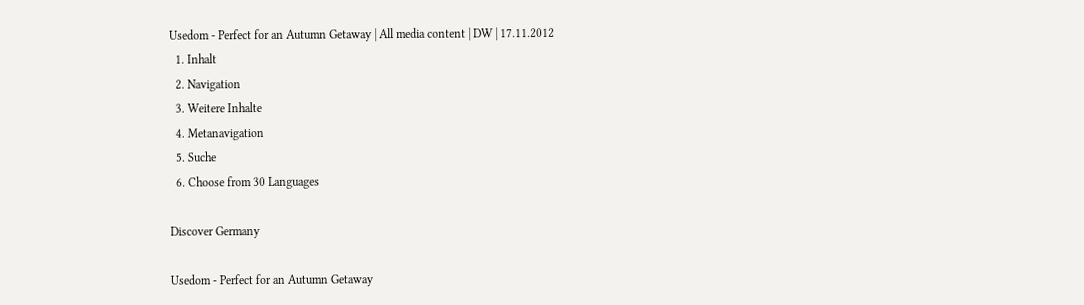Usedom - Perfect for an Autumn Getaway | All media content | DW | 17.11.2012
  1. Inhalt
  2. Navigation
  3. Weitere Inhalte
  4. Metanavigation
  5. Suche
  6. Choose from 30 Languages

Discover Germany

Usedom - Perfect for an Autumn Getaway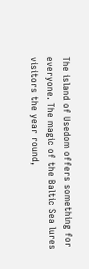The island of Usedom offers something for everyone. The magic of the Baltic Sea lures visitors the year round,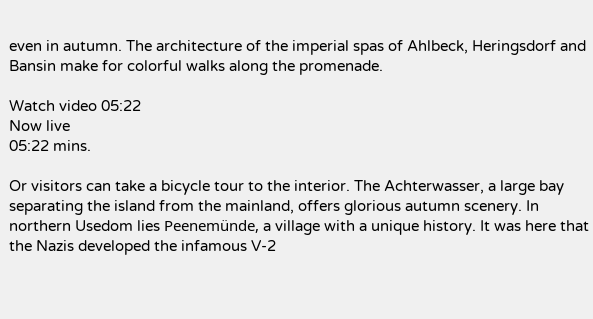even in autumn. The architecture of the imperial spas of Ahlbeck, Heringsdorf and Bansin make for colorful walks along the promenade.

Watch video 05:22
Now live
05:22 mins.

Or visitors can take a bicycle tour to the interior. The Achterwasser, a large bay separating the island from the mainland, offers glorious autumn scenery. In northern Usedom lies Peenemünde, a village with a unique history. It was here that the Nazis developed the infamous V-2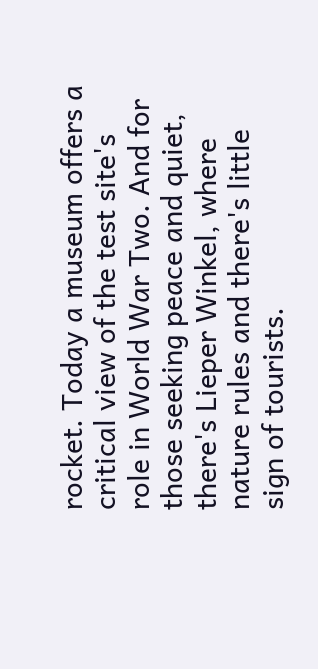rocket. Today a museum offers a critical view of the test site's role in World War Two. And for those seeking peace and quiet, there's Lieper Winkel, where nature rules and there's little sign of tourists.